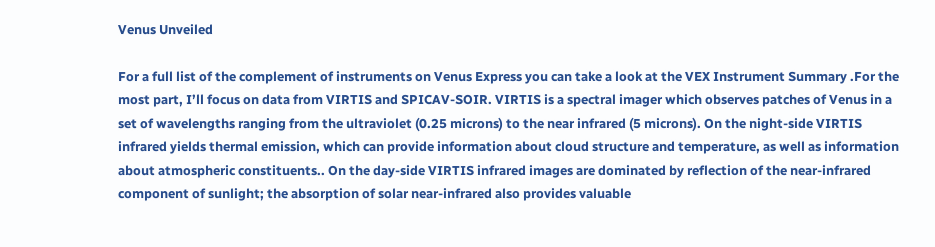Venus Unveiled

For a full list of the complement of instruments on Venus Express you can take a look at the VEX Instrument Summary .For the most part, I’ll focus on data from VIRTIS and SPICAV-SOIR. VIRTIS is a spectral imager which observes patches of Venus in a set of wavelengths ranging from the ultraviolet (0.25 microns) to the near infrared (5 microns). On the night-side VIRTIS infrared yields thermal emission, which can provide information about cloud structure and temperature, as well as information about atmospheric constituents.. On the day-side VIRTIS infrared images are dominated by reflection of the near-infrared component of sunlight; the absorption of solar near-infrared also provides valuable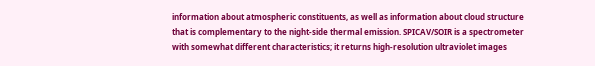information about atmospheric constituents, as well as information about cloud structure that is complementary to the night-side thermal emission. SPICAV/SOIR is a spectrometer with somewhat different characteristics; it returns high-resolution ultraviolet images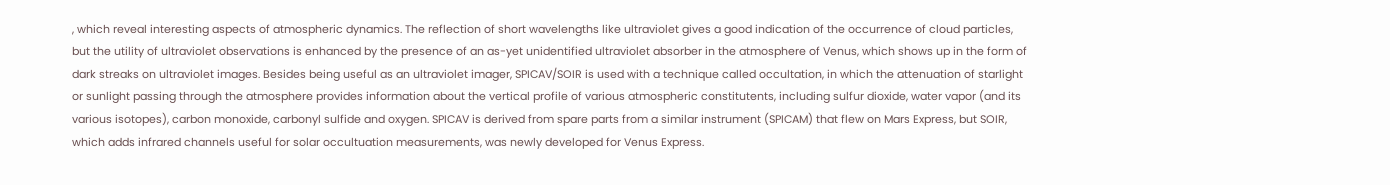, which reveal interesting aspects of atmospheric dynamics. The reflection of short wavelengths like ultraviolet gives a good indication of the occurrence of cloud particles, but the utility of ultraviolet observations is enhanced by the presence of an as-yet unidentified ultraviolet absorber in the atmosphere of Venus, which shows up in the form of dark streaks on ultraviolet images. Besides being useful as an ultraviolet imager, SPICAV/SOIR is used with a technique called occultation, in which the attenuation of starlight or sunlight passing through the atmosphere provides information about the vertical profile of various atmospheric constitutents, including sulfur dioxide, water vapor (and its various isotopes), carbon monoxide, carbonyl sulfide and oxygen. SPICAV is derived from spare parts from a similar instrument (SPICAM) that flew on Mars Express, but SOIR, which adds infrared channels useful for solar occultuation measurements, was newly developed for Venus Express.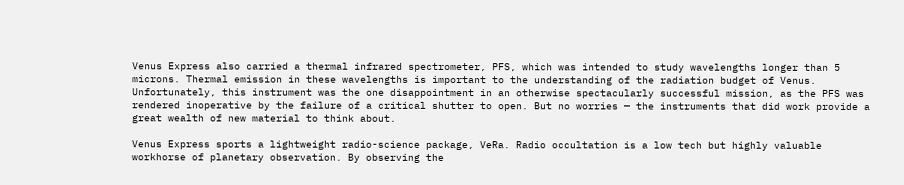Venus Express also carried a thermal infrared spectrometer, PFS, which was intended to study wavelengths longer than 5 microns. Thermal emission in these wavelengths is important to the understanding of the radiation budget of Venus. Unfortunately, this instrument was the one disappointment in an otherwise spectacularly successful mission, as the PFS was rendered inoperative by the failure of a critical shutter to open. But no worries — the instruments that did work provide a great wealth of new material to think about.

Venus Express sports a lightweight radio-science package, VeRa. Radio occultation is a low tech but highly valuable workhorse of planetary observation. By observing the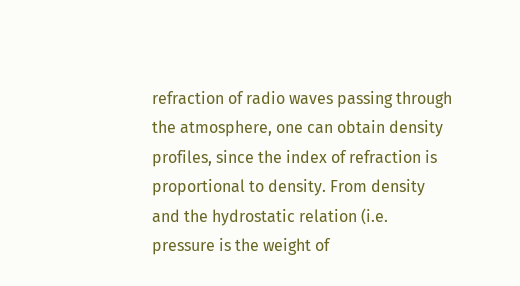refraction of radio waves passing through the atmosphere, one can obtain density profiles, since the index of refraction is proportional to density. From density and the hydrostatic relation (i.e. pressure is the weight of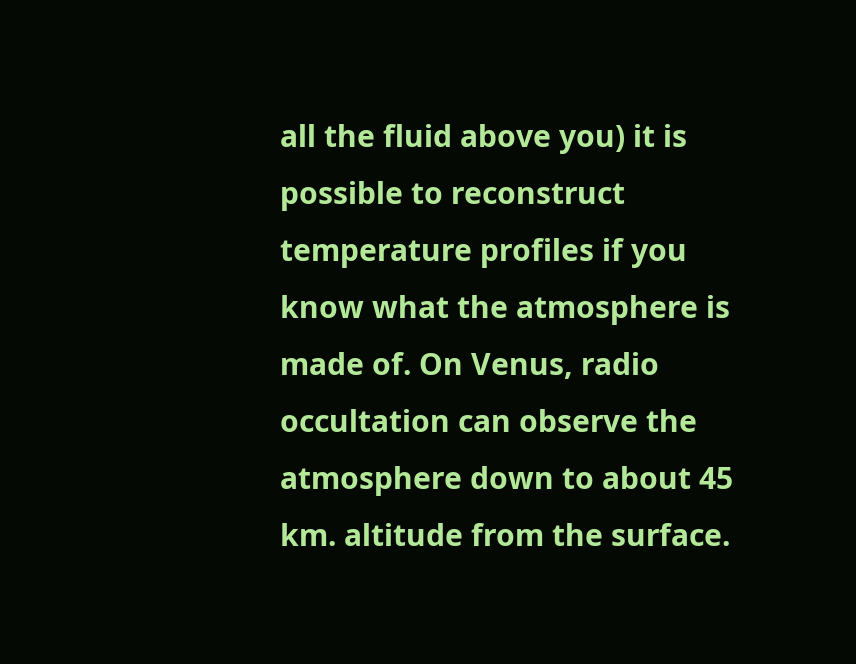all the fluid above you) it is possible to reconstruct temperature profiles if you know what the atmosphere is made of. On Venus, radio occultation can observe the atmosphere down to about 45 km. altitude from the surface.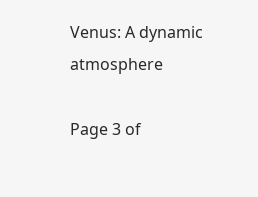Venus: A dynamic atmosphere

Page 3 of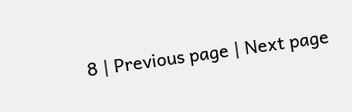8 | Previous page | Next page